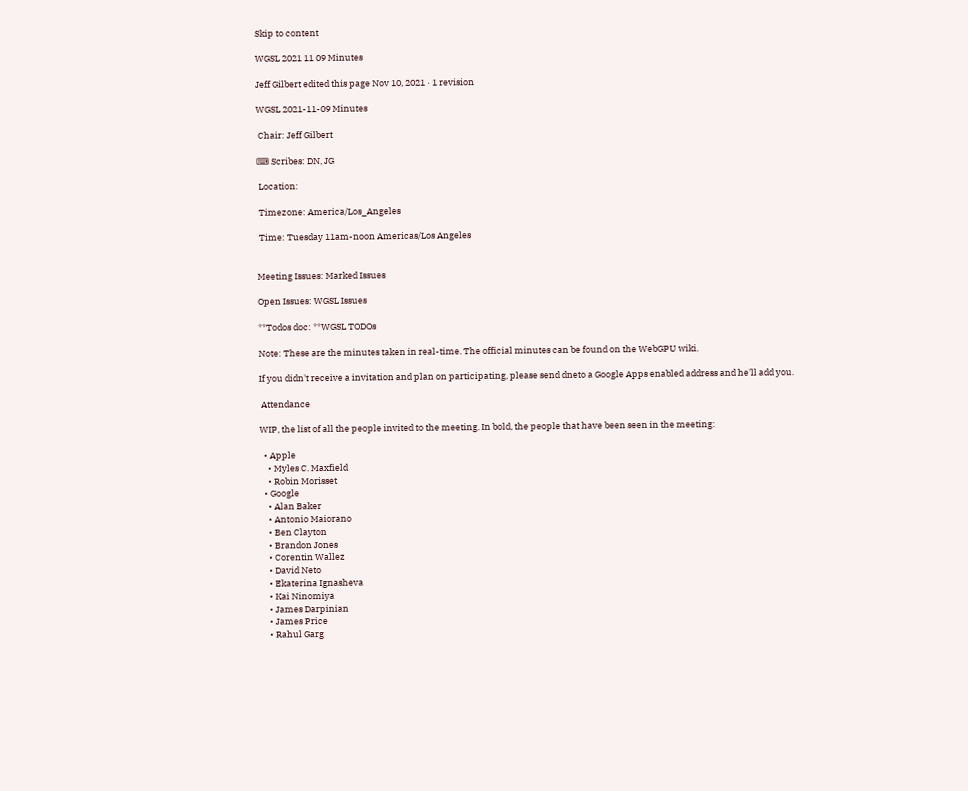Skip to content

WGSL 2021 11 09 Minutes

Jeff Gilbert edited this page Nov 10, 2021 · 1 revision

WGSL 2021-11-09 Minutes

 Chair: Jeff Gilbert

⌨ Scribes: DN, JG

 Location:

 Timezone: America/Los_Angeles

 Time: Tuesday 11am-noon Americas/Los Angeles


Meeting Issues: Marked Issues

Open Issues: WGSL Issues

**Todos doc: **WGSL TODOs

Note: These are the minutes taken in real-time. The official minutes can be found on the WebGPU wiki.

If you didn't receive a invitation and plan on participating, please send dneto a Google Apps enabled address and he'll add you.

 Attendance

WIP, the list of all the people invited to the meeting. In bold, the people that have been seen in the meeting:

  • Apple
    • Myles C. Maxfield
    • Robin Morisset
  • Google
    • Alan Baker
    • Antonio Maiorano
    • Ben Clayton
    • Brandon Jones
    • Corentin Wallez
    • David Neto
    • Ekaterina Ignasheva
    • Kai Ninomiya
    • James Darpinian
    • James Price
    • Rahul Garg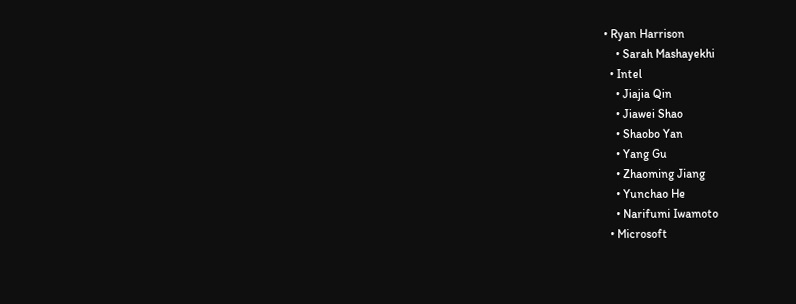• Ryan Harrison
    • Sarah Mashayekhi
  • Intel
    • Jiajia Qin
    • Jiawei Shao
    • Shaobo Yan
    • Yang Gu
    • Zhaoming Jiang
    • Yunchao He
    • Narifumi Iwamoto
  • Microsoft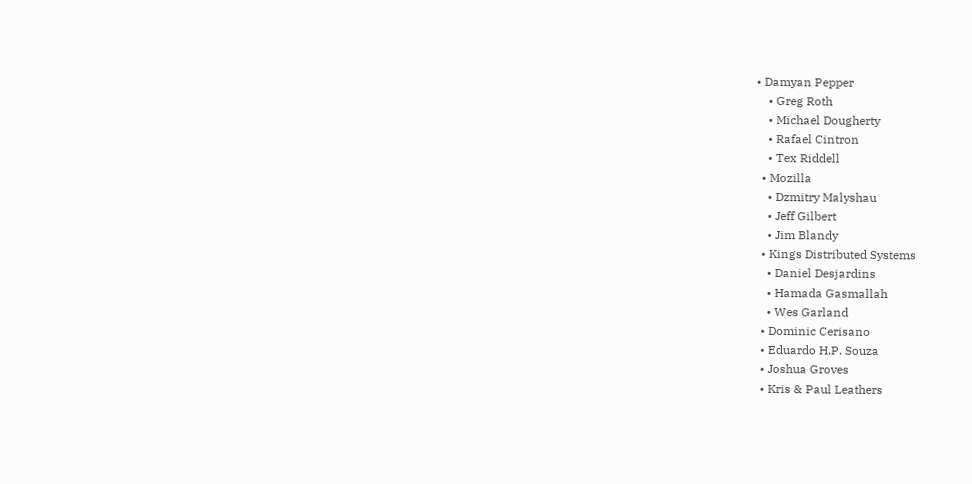• Damyan Pepper
    • Greg Roth
    • Michael Dougherty
    • Rafael Cintron
    • Tex Riddell
  • Mozilla
    • Dzmitry Malyshau
    • Jeff Gilbert
    • Jim Blandy
  • Kings Distributed Systems
    • Daniel Desjardins
    • Hamada Gasmallah
    • Wes Garland
  • Dominic Cerisano
  • Eduardo H.P. Souza
  • Joshua Groves
  • Kris & Paul Leathers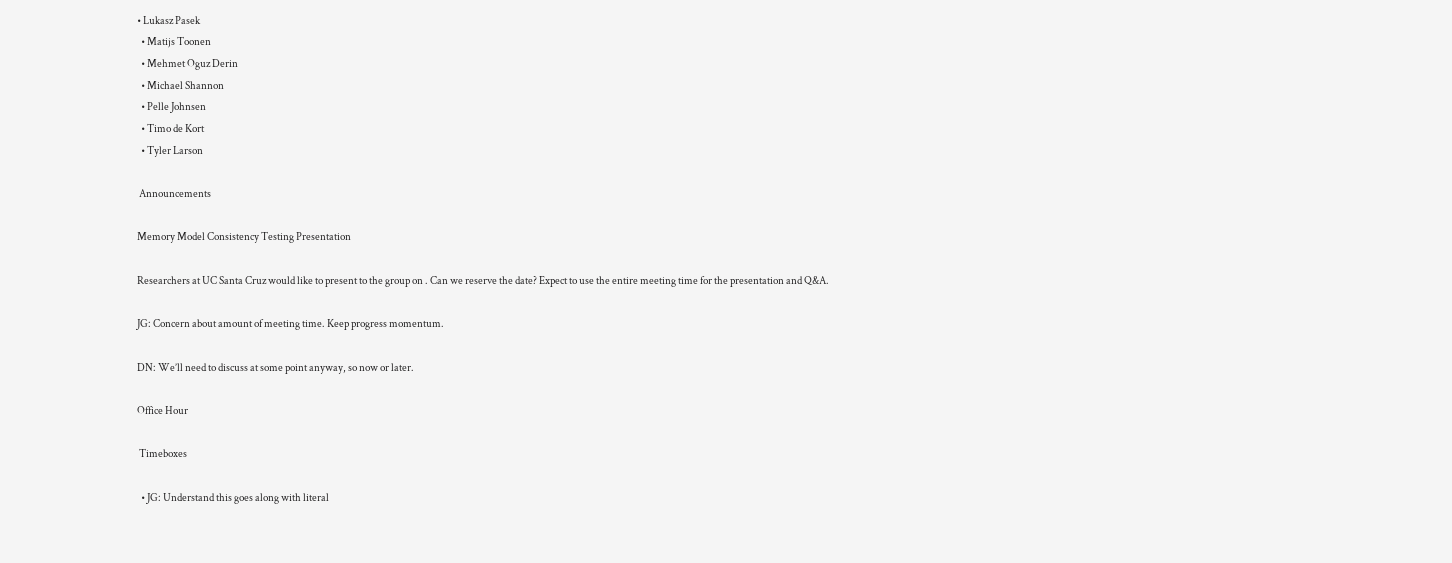• Lukasz Pasek
  • Matijs Toonen
  • Mehmet Oguz Derin
  • Michael Shannon
  • Pelle Johnsen
  • Timo de Kort
  • Tyler Larson

 Announcements

Memory Model Consistency Testing Presentation

Researchers at UC Santa Cruz would like to present to the group on . Can we reserve the date? Expect to use the entire meeting time for the presentation and Q&A.

JG: Concern about amount of meeting time. Keep progress momentum.

DN: We’ll need to discuss at some point anyway, so now or later.

Office Hour

 Timeboxes

  • JG: Understand this goes along with literal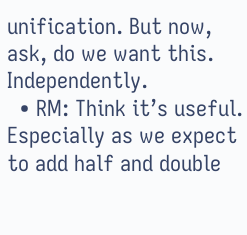unification. But now, ask, do we want this. Independently.
  • RM: Think it’s useful. Especially as we expect to add half and double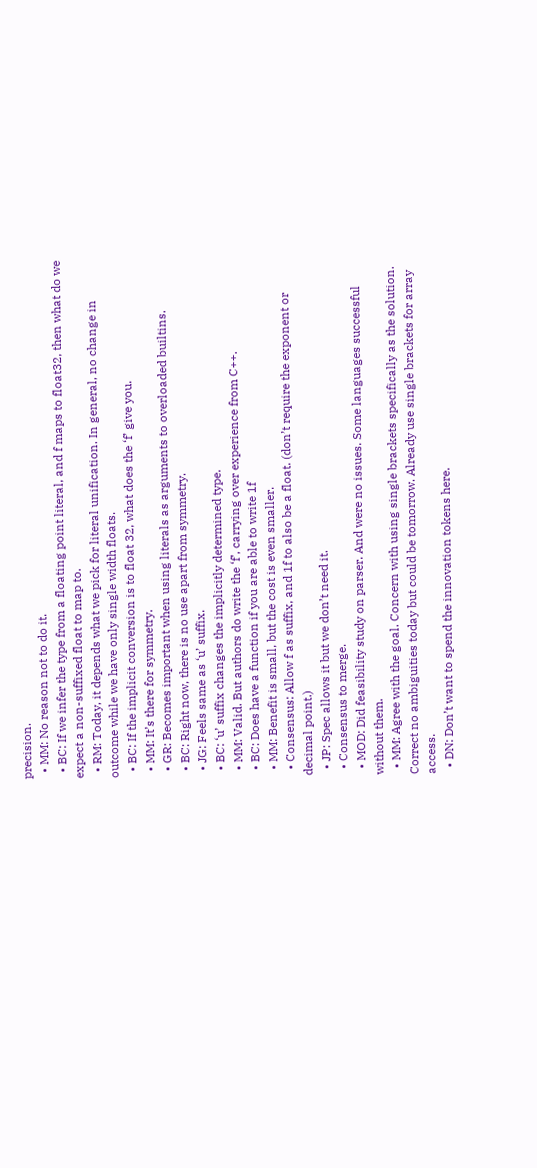precision.
  • MM: No reason not to do it.
  • BC: If we infer the type from a floating point literal, and f maps to float32, then what do we expect a non-suffixed float to map to.
  • RM: Today, it depends what we pick for literal unification. In general, no change in outcome while we have only single width floats.
  • BC: If the implicit conversion is to float 32, what does the ‘f’ give you.
  • MM: It’s there for symmetry.
  • GR: Becomes important when using literals as arguments to overloaded builtins.
  • BC: Right now, there is no use apart from symmetry.
  • JG: Feels same as ‘u’ suffix.
  • BC: ‘u’ suffix changes the implicitly determined type.
  • MM: Valid. But authors do write the ‘f’, carrying over experience from C++.
  • BC: Does have a function if you are able to write 1f
  • MM: Benefit is small, but the cost is even smaller.
  • Consensus: Allow f as suffix, and 1f to also be a float. (don’t require the exponent or decimal point.)
  • JP: Spec allows it but we don’t need it.
  • Consensus to merge.
  • MOD: Did feasibility study on parser. And were no issues. Some languages successful without them.
  • MM: Agree with the goal. Concern with using single brackets specifically as the solution. Correct no ambiguities today but could be tomorrow. Already use single brackets for array access.
  • DN: Don’t want to spend the innovation tokens here.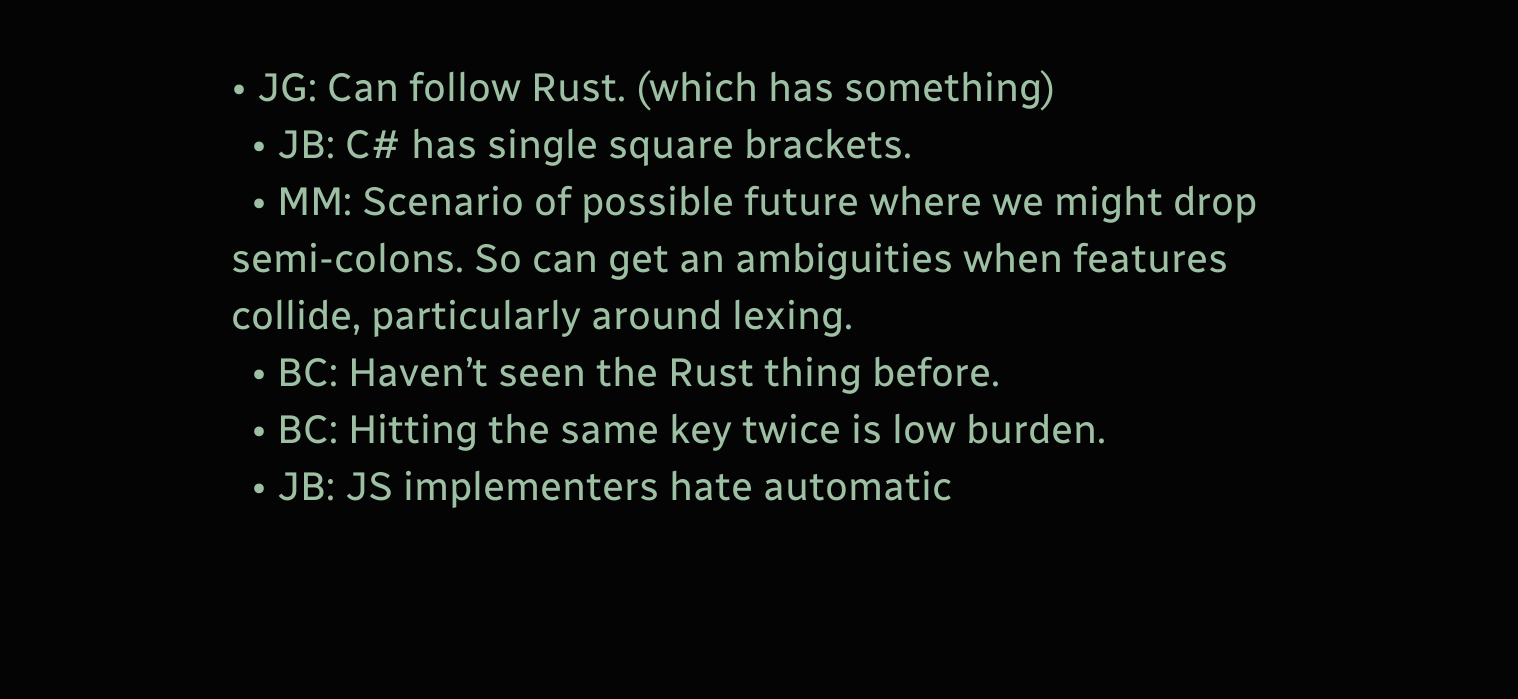• JG: Can follow Rust. (which has something)
  • JB: C# has single square brackets.
  • MM: Scenario of possible future where we might drop semi-colons. So can get an ambiguities when features collide, particularly around lexing.
  • BC: Haven’t seen the Rust thing before.
  • BC: Hitting the same key twice is low burden.
  • JB: JS implementers hate automatic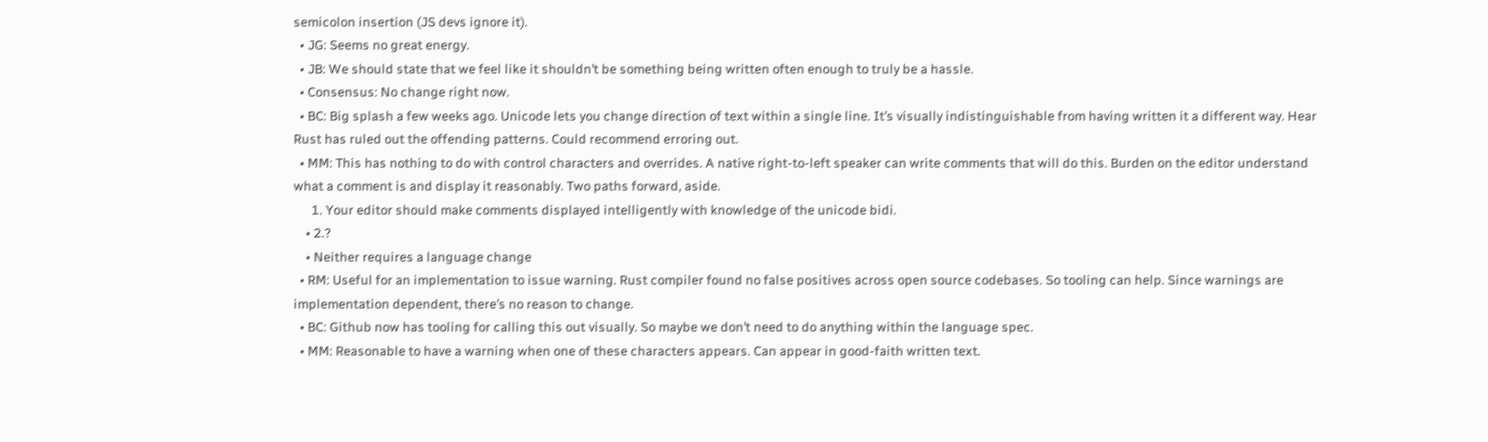semicolon insertion (JS devs ignore it).
  • JG: Seems no great energy.
  • JB: We should state that we feel like it shouldn’t be something being written often enough to truly be a hassle.
  • Consensus: No change right now.
  • BC: Big splash a few weeks ago. Unicode lets you change direction of text within a single line. It’s visually indistinguishable from having written it a different way. Hear Rust has ruled out the offending patterns. Could recommend erroring out.
  • MM: This has nothing to do with control characters and overrides. A native right-to-left speaker can write comments that will do this. Burden on the editor understand what a comment is and display it reasonably. Two paths forward, aside.
      1. Your editor should make comments displayed intelligently with knowledge of the unicode bidi.
    • 2.?
    • Neither requires a language change
  • RM: Useful for an implementation to issue warning. Rust compiler found no false positives across open source codebases. So tooling can help. Since warnings are implementation dependent, there’s no reason to change.
  • BC: Github now has tooling for calling this out visually. So maybe we don’t need to do anything within the language spec.
  • MM: Reasonable to have a warning when one of these characters appears. Can appear in good-faith written text.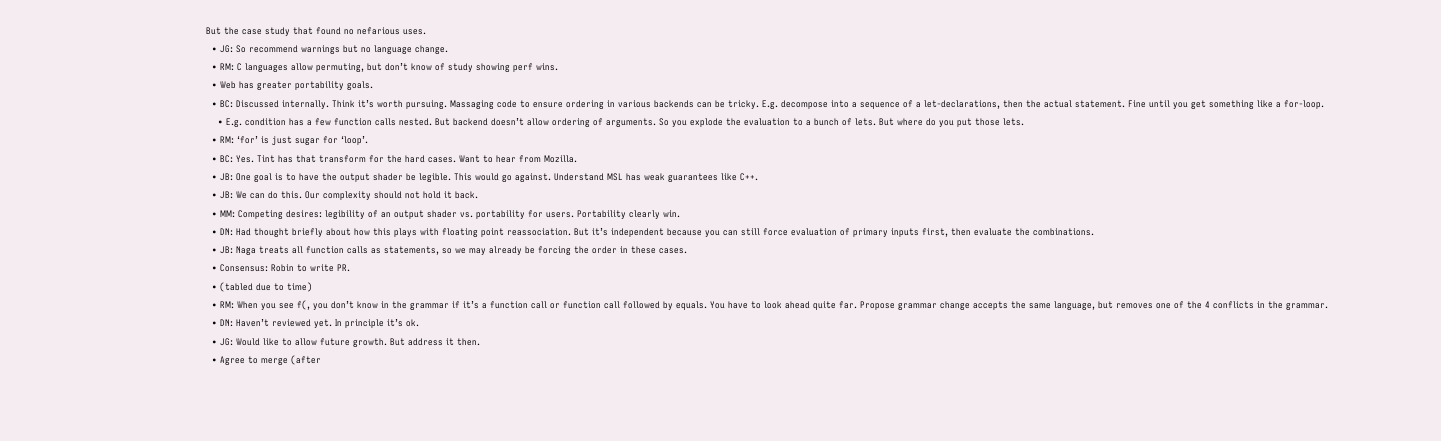But the case study that found no nefarious uses.
  • JG: So recommend warnings but no language change.
  • RM: C languages allow permuting, but don’t know of study showing perf wins.
  • Web has greater portability goals.
  • BC: Discussed internally. Think it’s worth pursuing. Massaging code to ensure ordering in various backends can be tricky. E.g. decompose into a sequence of a let-declarations, then the actual statement. Fine until you get something like a for-loop.
    • E.g. condition has a few function calls nested. But backend doesn’t allow ordering of arguments. So you explode the evaluation to a bunch of lets. But where do you put those lets.
  • RM: ‘for’ is just sugar for ‘loop’.
  • BC: Yes. Tint has that transform for the hard cases. Want to hear from Mozilla.
  • JB: One goal is to have the output shader be legible. This would go against. Understand MSL has weak guarantees like C++.
  • JB: We can do this. Our complexity should not hold it back.
  • MM: Competing desires: legibility of an output shader vs. portability for users. Portability clearly win.
  • DN: Had thought briefly about how this plays with floating point reassociation. But it’s independent because you can still force evaluation of primary inputs first, then evaluate the combinations.
  • JB: Naga treats all function calls as statements, so we may already be forcing the order in these cases.
  • Consensus: Robin to write PR.
  • (tabled due to time)
  • RM: When you see f(, you don’t know in the grammar if it’s a function call or function call followed by equals. You have to look ahead quite far. Propose grammar change accepts the same language, but removes one of the 4 conflicts in the grammar.
  • DN: Haven’t reviewed yet. In principle it’s ok.
  • JG: Would like to allow future growth. But address it then.
  • Agree to merge (after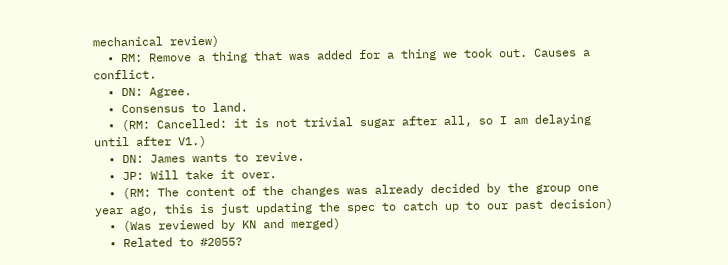mechanical review)
  • RM: Remove a thing that was added for a thing we took out. Causes a conflict.
  • DN: Agree.
  • Consensus to land.
  • (RM: Cancelled: it is not trivial sugar after all, so I am delaying until after V1.)
  • DN: James wants to revive.
  • JP: Will take it over.
  • (RM: The content of the changes was already decided by the group one year ago, this is just updating the spec to catch up to our past decision)
  • (Was reviewed by KN and merged)
  • Related to #2055?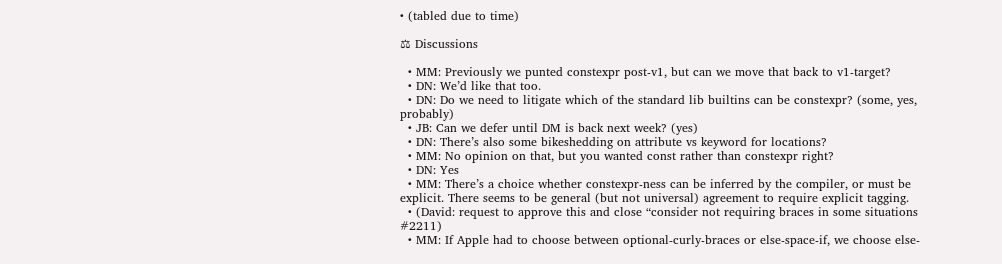• (tabled due to time)

⚖ Discussions

  • MM: Previously we punted constexpr post-v1, but can we move that back to v1-target?
  • DN: We’d like that too.
  • DN: Do we need to litigate which of the standard lib builtins can be constexpr? (some, yes, probably)
  • JB: Can we defer until DM is back next week? (yes)
  • DN: There’s also some bikeshedding on attribute vs keyword for locations?
  • MM: No opinion on that, but you wanted const rather than constexpr right?
  • DN: Yes
  • MM: There’s a choice whether constexpr-ness can be inferred by the compiler, or must be explicit. There seems to be general (but not universal) agreement to require explicit tagging.
  • (David: request to approve this and close “consider not requiring braces in some situations #2211)
  • MM: If Apple had to choose between optional-curly-braces or else-space-if, we choose else-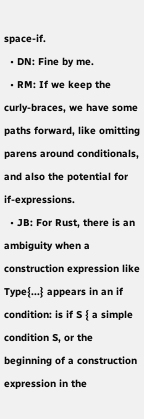space-if.
  • DN: Fine by me.
  • RM: If we keep the curly-braces, we have some paths forward, like omitting parens around conditionals, and also the potential for if-expressions.
  • JB: For Rust, there is an ambiguity when a construction expression like Type{...} appears in an if condition: is if S { a simple condition S, or the beginning of a construction expression in the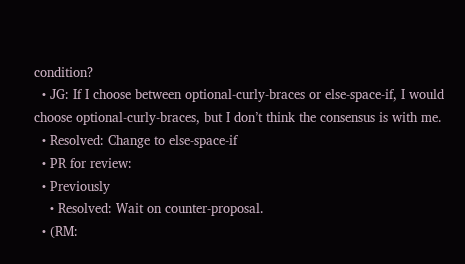condition?
  • JG: If I choose between optional-curly-braces or else-space-if, I would choose optional-curly-braces, but I don’t think the consensus is with me.
  • Resolved: Change to else-space-if
  • PR for review:
  • Previously
    • Resolved: Wait on counter-proposal.
  • (RM: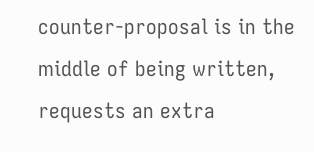counter-proposal is in the middle of being written, requests an extra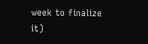week to finalize it)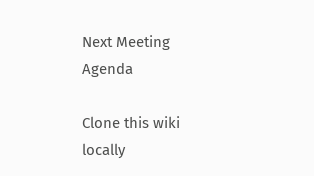Next Meeting Agenda

Clone this wiki locally